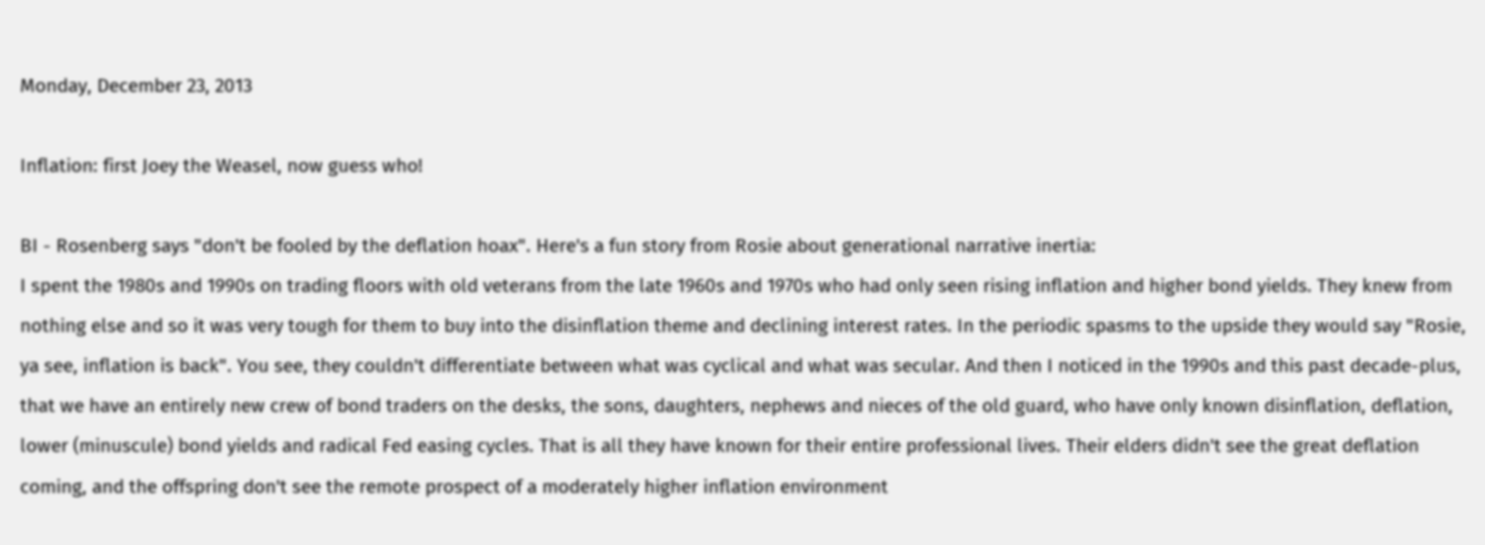Monday, December 23, 2013

Inflation: first Joey the Weasel, now guess who!

BI - Rosenberg says "don't be fooled by the deflation hoax". Here's a fun story from Rosie about generational narrative inertia:
I spent the 1980s and 1990s on trading floors with old veterans from the late 1960s and 1970s who had only seen rising inflation and higher bond yields. They knew from nothing else and so it was very tough for them to buy into the disinflation theme and declining interest rates. In the periodic spasms to the upside they would say "Rosie, ya see, inflation is back". You see, they couldn't differentiate between what was cyclical and what was secular. And then I noticed in the 1990s and this past decade-plus, that we have an entirely new crew of bond traders on the desks, the sons, daughters, nephews and nieces of the old guard, who have only known disinflation, deflation, lower (minuscule) bond yields and radical Fed easing cycles. That is all they have known for their entire professional lives. Their elders didn't see the great deflation coming, and the offspring don't see the remote prospect of a moderately higher inflation environment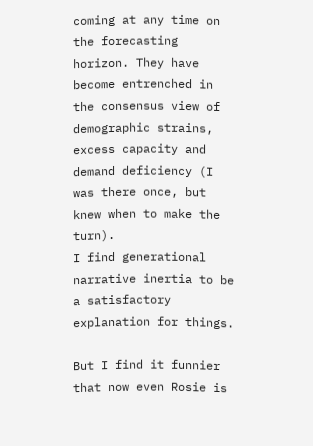coming at any time on the forecasting horizon. They have become entrenched in the consensus view of demographic strains, excess capacity and demand deficiency (I was there once, but knew when to make the turn).
I find generational narrative inertia to be a satisfactory explanation for things.

But I find it funnier that now even Rosie is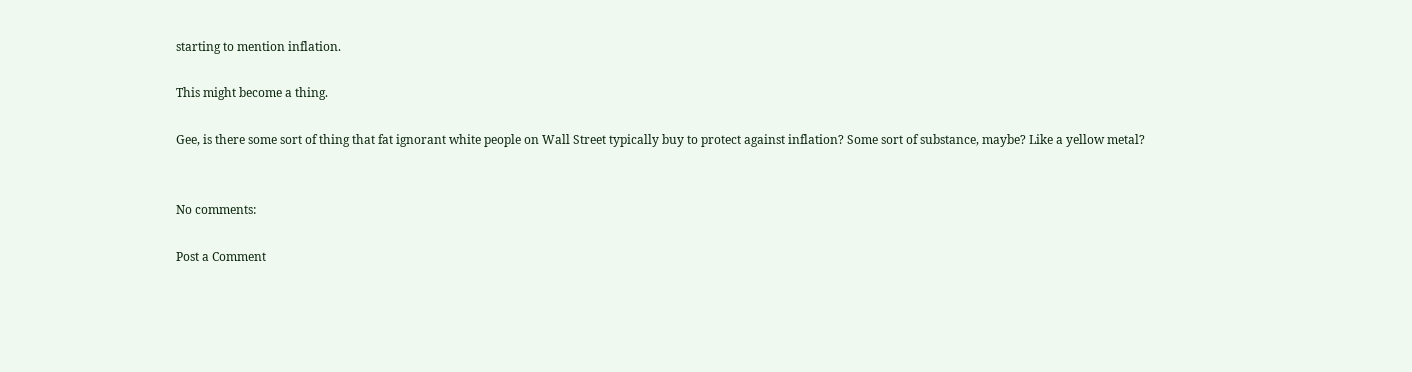starting to mention inflation.

This might become a thing.

Gee, is there some sort of thing that fat ignorant white people on Wall Street typically buy to protect against inflation? Some sort of substance, maybe? Like a yellow metal?


No comments:

Post a Comment